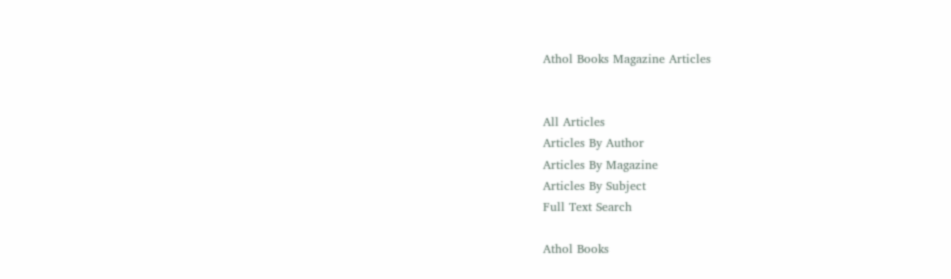Athol Books Magazine Articles


All Articles
Articles By Author
Articles By Magazine
Articles By Subject
Full Text Search

Athol Books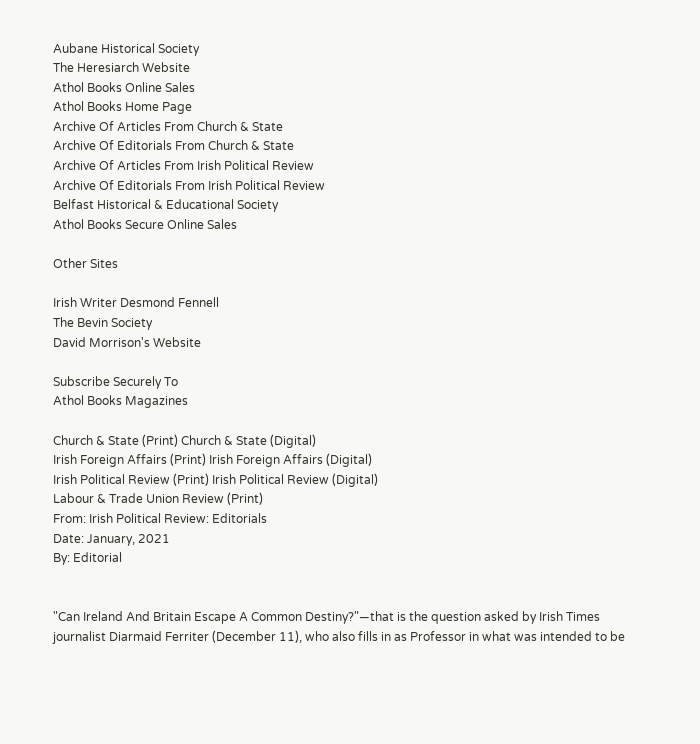Aubane Historical Society
The Heresiarch Website
Athol Books Online Sales
Athol Books Home Page
Archive Of Articles From Church & State
Archive Of Editorials From Church & State
Archive Of Articles From Irish Political Review
Archive Of Editorials From Irish Political Review
Belfast Historical & Educational Society
Athol Books Secure Online Sales

Other Sites

Irish Writer Desmond Fennell
The Bevin Society
David Morrison's Website

Subscribe Securely To
Athol Books Magazines

Church & State (Print) Church & State (Digital)
Irish Foreign Affairs (Print) Irish Foreign Affairs (Digital)
Irish Political Review (Print) Irish Political Review (Digital)
Labour & Trade Union Review (Print)
From: Irish Political Review: Editorials
Date: January, 2021
By: Editorial


"Can Ireland And Britain Escape A Common Destiny?"—that is the question asked by Irish Times journalist Diarmaid Ferriter (December 11), who also fills in as Professor in what was intended to be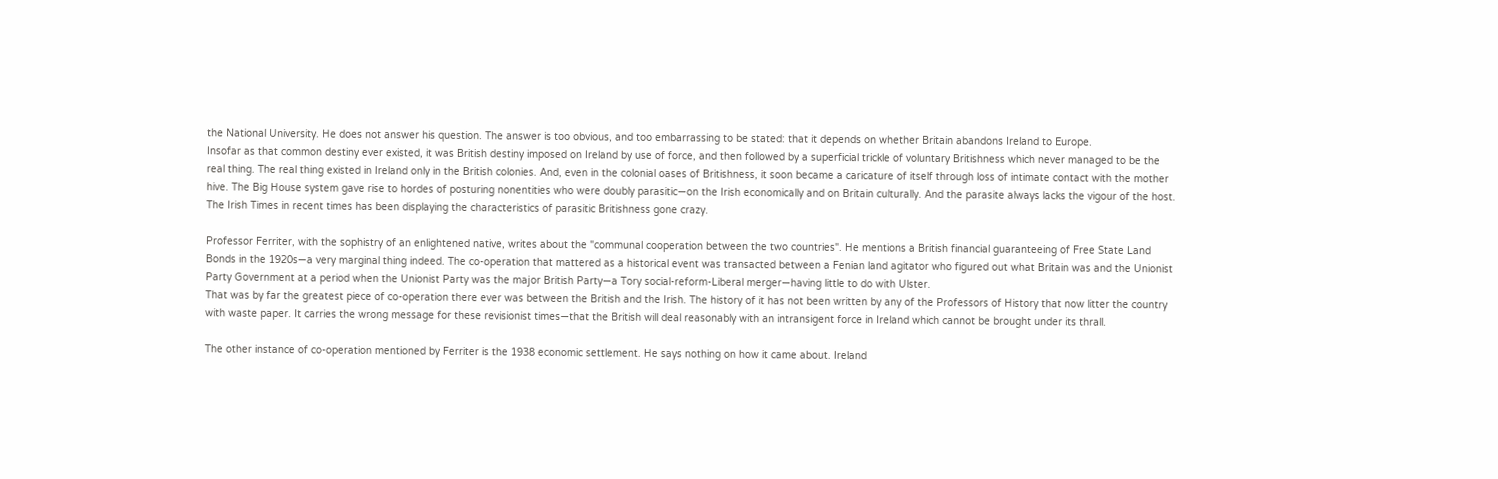the National University. He does not answer his question. The answer is too obvious, and too embarrassing to be stated: that it depends on whether Britain abandons Ireland to Europe.
Insofar as that common destiny ever existed, it was British destiny imposed on Ireland by use of force, and then followed by a superficial trickle of voluntary Britishness which never managed to be the real thing. The real thing existed in Ireland only in the British colonies. And, even in the colonial oases of Britishness, it soon became a caricature of itself through loss of intimate contact with the mother hive. The Big House system gave rise to hordes of posturing nonentities who were doubly parasitic—on the Irish economically and on Britain culturally. And the parasite always lacks the vigour of the host.
The Irish Times in recent times has been displaying the characteristics of parasitic Britishness gone crazy.

Professor Ferriter, with the sophistry of an enlightened native, writes about the "communal cooperation between the two countries". He mentions a British financial guaranteeing of Free State Land Bonds in the 1920s—a very marginal thing indeed. The co-operation that mattered as a historical event was transacted between a Fenian land agitator who figured out what Britain was and the Unionist Party Government at a period when the Unionist Party was the major British Party—a Tory social-reform-Liberal merger—having little to do with Ulster.
That was by far the greatest piece of co-operation there ever was between the British and the Irish. The history of it has not been written by any of the Professors of History that now litter the country with waste paper. It carries the wrong message for these revisionist times—that the British will deal reasonably with an intransigent force in Ireland which cannot be brought under its thrall.

The other instance of co-operation mentioned by Ferriter is the 1938 economic settlement. He says nothing on how it came about. Ireland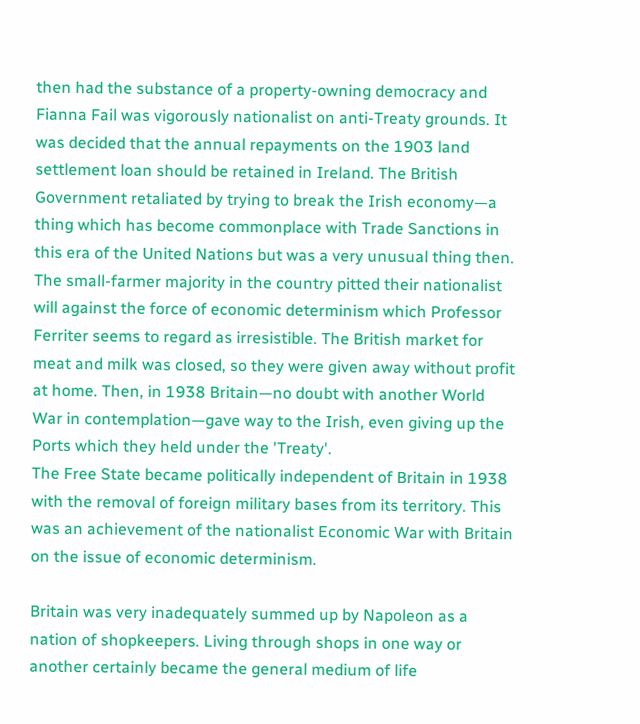then had the substance of a property-owning democracy and Fianna Fail was vigorously nationalist on anti-Treaty grounds. It was decided that the annual repayments on the 1903 land settlement loan should be retained in Ireland. The British Government retaliated by trying to break the Irish economy—a thing which has become commonplace with Trade Sanctions in this era of the United Nations but was a very unusual thing then.
The small-farmer majority in the country pitted their nationalist will against the force of economic determinism which Professor Ferriter seems to regard as irresistible. The British market for meat and milk was closed, so they were given away without profit at home. Then, in 1938 Britain—no doubt with another World War in contemplation—gave way to the Irish, even giving up the Ports which they held under the 'Treaty'.
The Free State became politically independent of Britain in 1938 with the removal of foreign military bases from its territory. This was an achievement of the nationalist Economic War with Britain on the issue of economic determinism.

Britain was very inadequately summed up by Napoleon as a nation of shopkeepers. Living through shops in one way or another certainly became the general medium of life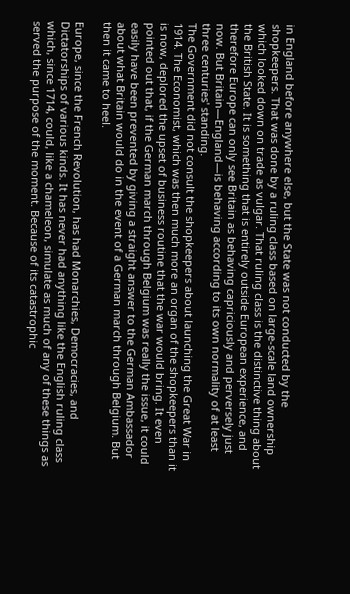in England before anywhere else, but the State was not conducted by the shopkeepers. That was done by a ruling class based on large-scale land ownership which looked down on trade as vulgar. That ruling class is the distinctive thing about the British State. It is something that is entirely outside European experience, and therefore Europe can only see Britain as behaving capriciously and perversely just now. But Britain—England—is behaving according to its own normality of at least three centuries' standing.
The Government did not consult the shopkeepers about launching the Great War in 1914. The Economist, which was then much more an organ of the shopkeepers than it is now, deplored the upset of business routine that the war would bring. It even pointed out that, if the German march through Belgium was really the issue, it could easily have been prevented by giving a straight answer to the German Ambassador about what Britain would do in the event of a German march through Belgium. But then it came to heel.

Europe, since the French Revolution, has had Monarchies, Democracies, and Dictatorships of various kinds. It has never had anything like the English ruling class which, since 1714, could, like a chameleon, simulate as much of any of these things as served the purpose of the moment. Because of its catastrophic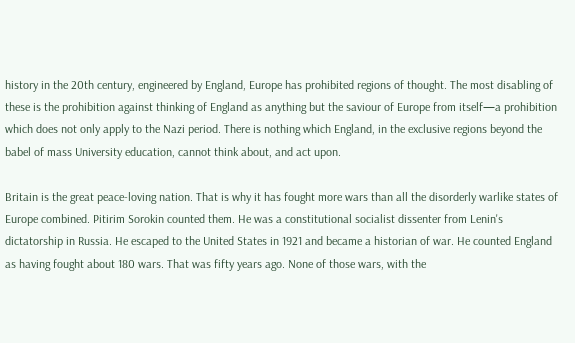history in the 20th century, engineered by England, Europe has prohibited regions of thought. The most disabling of these is the prohibition against thinking of England as anything but the saviour of Europe from itself—a prohibition which does not only apply to the Nazi period. There is nothing which England, in the exclusive regions beyond the babel of mass University education, cannot think about, and act upon.

Britain is the great peace-loving nation. That is why it has fought more wars than all the disorderly warlike states of Europe combined. Pitirim Sorokin counted them. He was a constitutional socialist dissenter from Lenin's dictatorship in Russia. He escaped to the United States in 1921 and became a historian of war. He counted England as having fought about 180 wars. That was fifty years ago. None of those wars, with the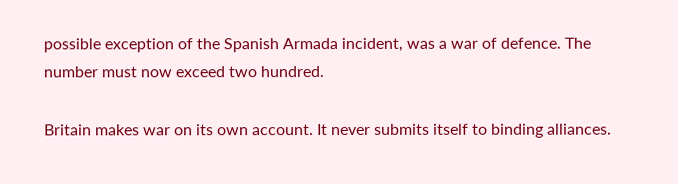possible exception of the Spanish Armada incident, was a war of defence. The number must now exceed two hundred.

Britain makes war on its own account. It never submits itself to binding alliances.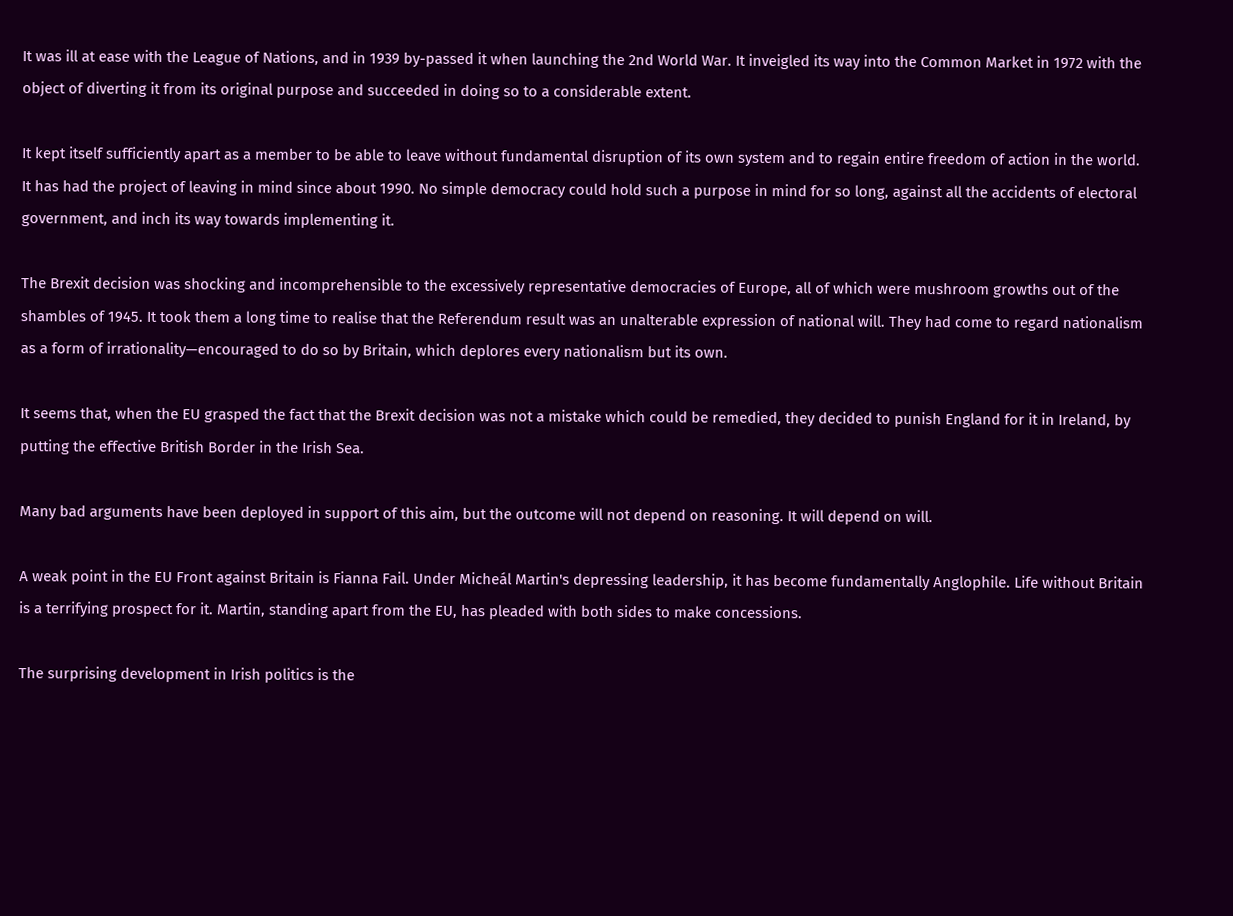It was ill at ease with the League of Nations, and in 1939 by-passed it when launching the 2nd World War. It inveigled its way into the Common Market in 1972 with the object of diverting it from its original purpose and succeeded in doing so to a considerable extent.

It kept itself sufficiently apart as a member to be able to leave without fundamental disruption of its own system and to regain entire freedom of action in the world. It has had the project of leaving in mind since about 1990. No simple democracy could hold such a purpose in mind for so long, against all the accidents of electoral government, and inch its way towards implementing it.

The Brexit decision was shocking and incomprehensible to the excessively representative democracies of Europe, all of which were mushroom growths out of the shambles of 1945. It took them a long time to realise that the Referendum result was an unalterable expression of national will. They had come to regard nationalism as a form of irrationality—encouraged to do so by Britain, which deplores every nationalism but its own.

It seems that, when the EU grasped the fact that the Brexit decision was not a mistake which could be remedied, they decided to punish England for it in Ireland, by putting the effective British Border in the Irish Sea.

Many bad arguments have been deployed in support of this aim, but the outcome will not depend on reasoning. It will depend on will.

A weak point in the EU Front against Britain is Fianna Fail. Under Micheál Martin's depressing leadership, it has become fundamentally Anglophile. Life without Britain is a terrifying prospect for it. Martin, standing apart from the EU, has pleaded with both sides to make concessions.

The surprising development in Irish politics is the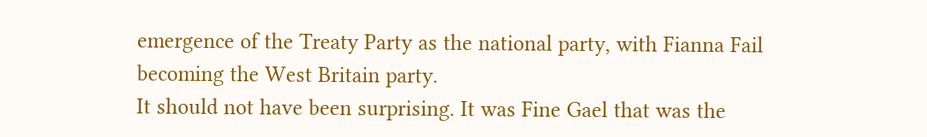emergence of the Treaty Party as the national party, with Fianna Fail becoming the West Britain party.
It should not have been surprising. It was Fine Gael that was the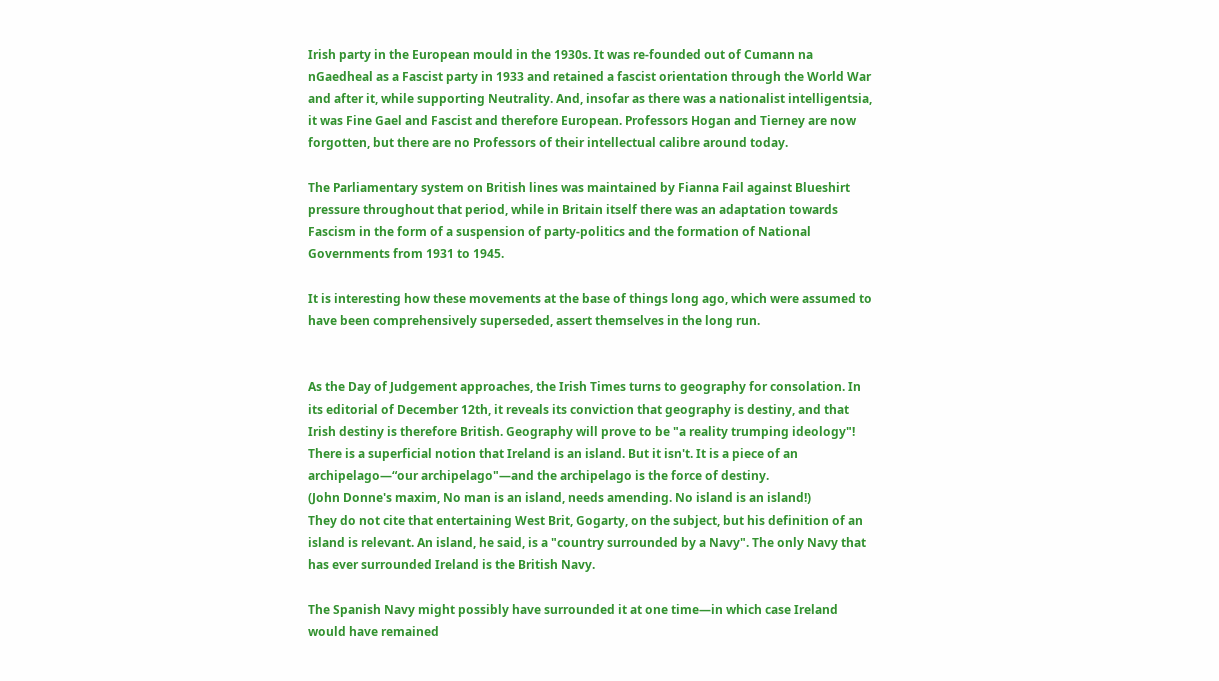Irish party in the European mould in the 1930s. It was re-founded out of Cumann na nGaedheal as a Fascist party in 1933 and retained a fascist orientation through the World War and after it, while supporting Neutrality. And, insofar as there was a nationalist intelligentsia, it was Fine Gael and Fascist and therefore European. Professors Hogan and Tierney are now forgotten, but there are no Professors of their intellectual calibre around today.

The Parliamentary system on British lines was maintained by Fianna Fail against Blueshirt pressure throughout that period, while in Britain itself there was an adaptation towards Fascism in the form of a suspension of party-politics and the formation of National Governments from 1931 to 1945.

It is interesting how these movements at the base of things long ago, which were assumed to have been comprehensively superseded, assert themselves in the long run.


As the Day of Judgement approaches, the Irish Times turns to geography for consolation. In its editorial of December 12th, it reveals its conviction that geography is destiny, and that Irish destiny is therefore British. Geography will prove to be "a reality trumping ideology"!
There is a superficial notion that Ireland is an island. But it isn't. It is a piece of an archipelago—“our archipelago"—and the archipelago is the force of destiny.
(John Donne's maxim, No man is an island, needs amending. No island is an island!)
They do not cite that entertaining West Brit, Gogarty, on the subject, but his definition of an island is relevant. An island, he said, is a "country surrounded by a Navy". The only Navy that has ever surrounded Ireland is the British Navy.

The Spanish Navy might possibly have surrounded it at one time—in which case Ireland would have remained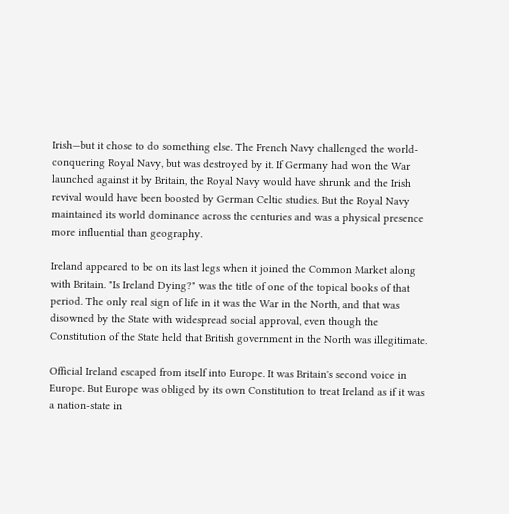Irish—but it chose to do something else. The French Navy challenged the world-conquering Royal Navy, but was destroyed by it. If Germany had won the War launched against it by Britain, the Royal Navy would have shrunk and the Irish revival would have been boosted by German Celtic studies. But the Royal Navy maintained its world dominance across the centuries and was a physical presence more influential than geography.

Ireland appeared to be on its last legs when it joined the Common Market along with Britain. "Is Ireland Dying?" was the title of one of the topical books of that period. The only real sign of life in it was the War in the North, and that was disowned by the State with widespread social approval, even though the Constitution of the State held that British government in the North was illegitimate.

Official Ireland escaped from itself into Europe. It was Britain's second voice in Europe. But Europe was obliged by its own Constitution to treat Ireland as if it was a nation-state in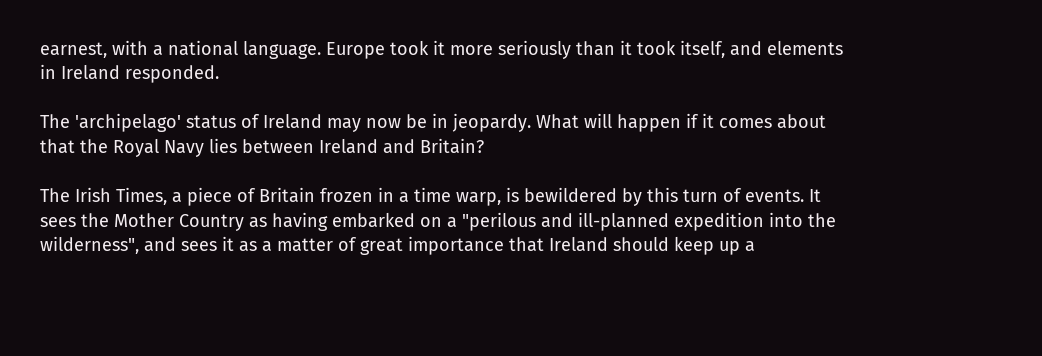earnest, with a national language. Europe took it more seriously than it took itself, and elements in Ireland responded.

The 'archipelago' status of Ireland may now be in jeopardy. What will happen if it comes about that the Royal Navy lies between Ireland and Britain?

The Irish Times, a piece of Britain frozen in a time warp, is bewildered by this turn of events. It sees the Mother Country as having embarked on a "perilous and ill-planned expedition into the wilderness", and sees it as a matter of great importance that Ireland should keep up a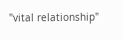"vital relationship"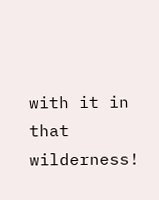with it in that wilderness!